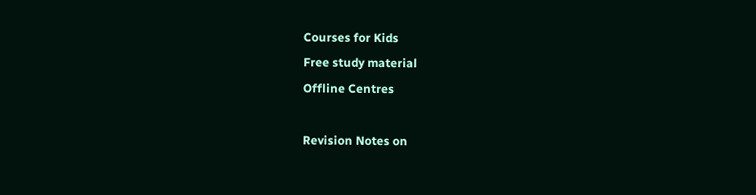Courses for Kids
Free study material
Offline Centres

Revision Notes on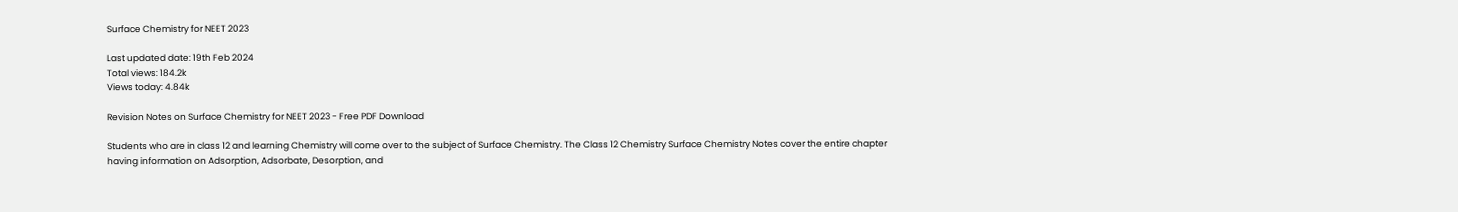Surface Chemistry for NEET 2023

Last updated date: 19th Feb 2024
Total views: 184.2k
Views today: 4.84k

Revision Notes on Surface Chemistry for NEET 2023 - Free PDF Download

Students who are in class 12 and learning Chemistry will come over to the subject of Surface Chemistry. The Class 12 Chemistry Surface Chemistry Notes cover the entire chapter having information on Adsorption, Adsorbate, Desorption, and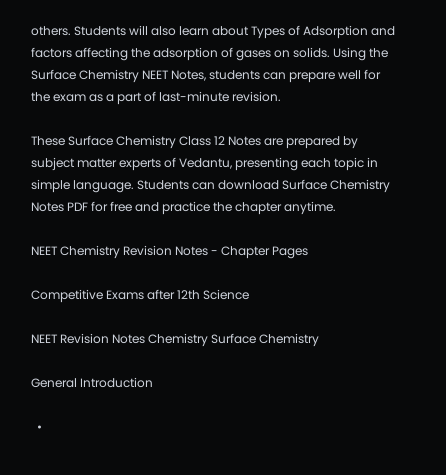others. Students will also learn about Types of Adsorption and factors affecting the adsorption of gases on solids. Using the Surface Chemistry NEET Notes, students can prepare well for the exam as a part of last-minute revision.

These Surface Chemistry Class 12 Notes are prepared by subject matter experts of Vedantu, presenting each topic in simple language. Students can download Surface Chemistry Notes PDF for free and practice the chapter anytime.

NEET Chemistry Revision Notes - Chapter Pages

Competitive Exams after 12th Science

NEET Revision Notes Chemistry Surface Chemistry

General Introduction

  •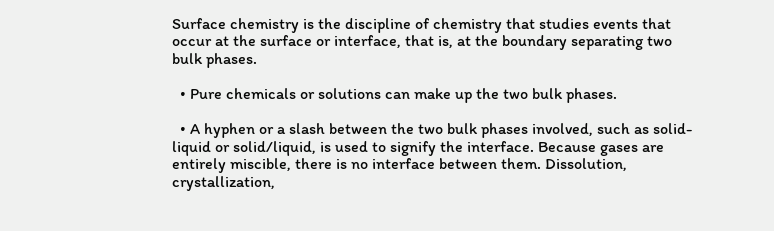Surface chemistry is the discipline of chemistry that studies events that occur at the surface or interface, that is, at the boundary separating two bulk phases.

  • Pure chemicals or solutions can make up the two bulk phases.

  • A hyphen or a slash between the two bulk phases involved, such as solid-liquid or solid/liquid, is used to signify the interface. Because gases are entirely miscible, there is no interface between them. Dissolution, crystallization,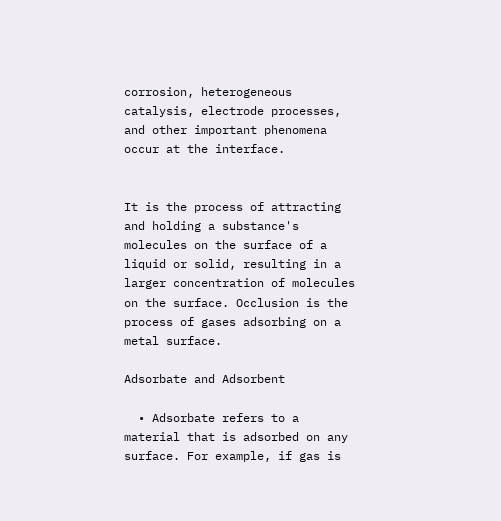corrosion, heterogeneous catalysis, electrode processes, and other important phenomena occur at the interface.


It is the process of attracting and holding a substance's molecules on the surface of a liquid or solid, resulting in a larger concentration of molecules on the surface. Occlusion is the process of gases adsorbing on a metal surface.

Adsorbate and Adsorbent

  • Adsorbate refers to a material that is adsorbed on any surface. For example, if gas is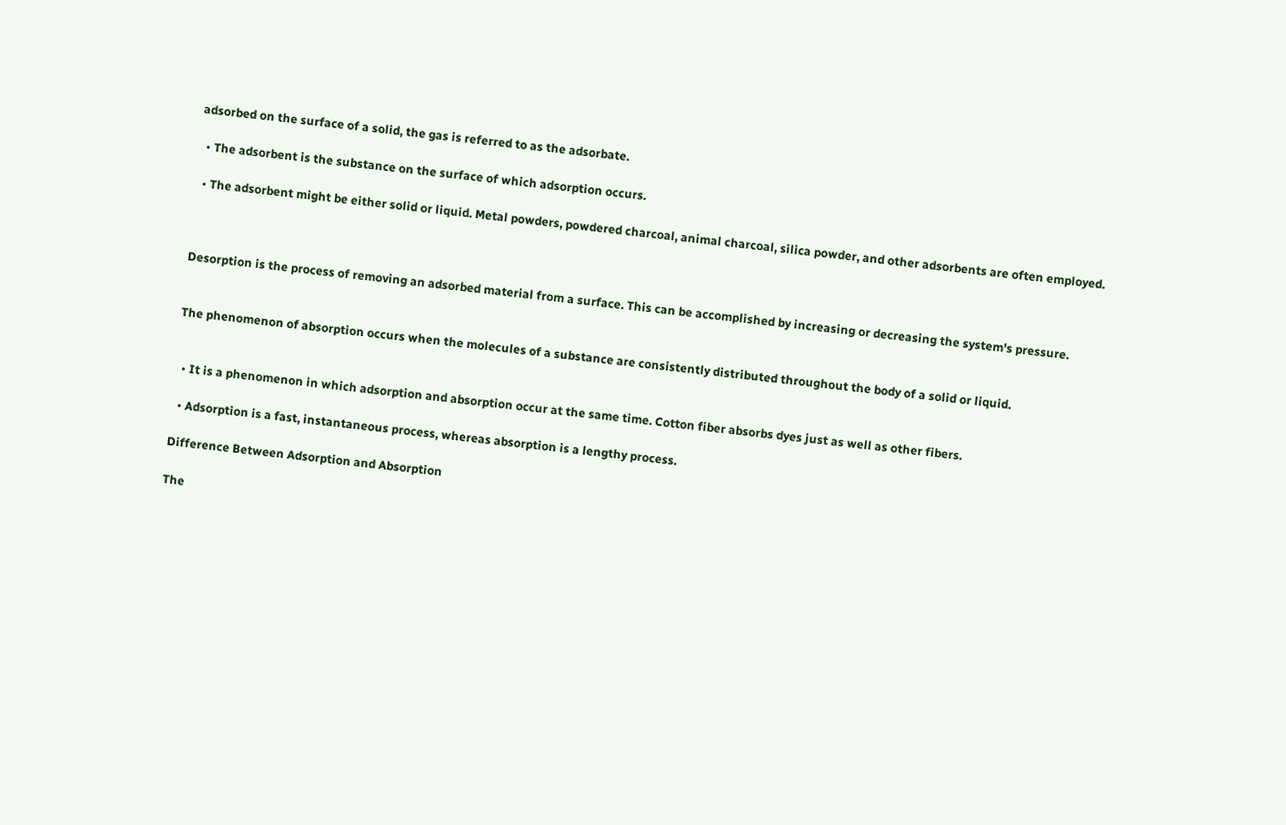adsorbed on the surface of a solid, the gas is referred to as the adsorbate.

  • The adsorbent is the substance on the surface of which adsorption occurs.

  • The adsorbent might be either solid or liquid. Metal powders, powdered charcoal, animal charcoal, silica powder, and other adsorbents are often employed.



Desorption is the process of removing an adsorbed material from a surface. This can be accomplished by increasing or decreasing the system's pressure.


The phenomenon of absorption occurs when the molecules of a substance are consistently distributed throughout the body of a solid or liquid.


  • It is a phenomenon in which adsorption and absorption occur at the same time. Cotton fiber absorbs dyes just as well as other fibers.

  • Adsorption is a fast, instantaneous process, whereas absorption is a lengthy process.

Difference Between Adsorption and Absorption

The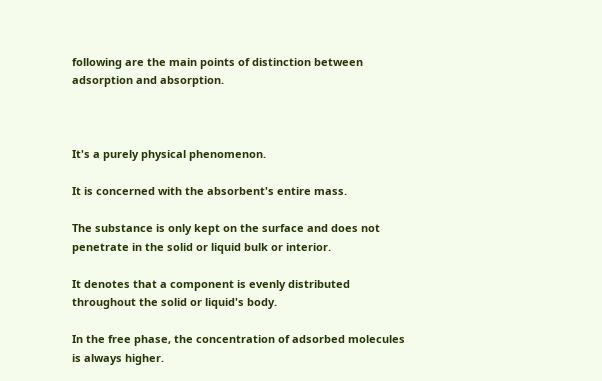following are the main points of distinction between adsorption and absorption.



It's a purely physical phenomenon.

It is concerned with the absorbent's entire mass.

The substance is only kept on the surface and does not penetrate in the solid or liquid bulk or interior.

It denotes that a component is evenly distributed throughout the solid or liquid's body.

In the free phase, the concentration of adsorbed molecules is always higher.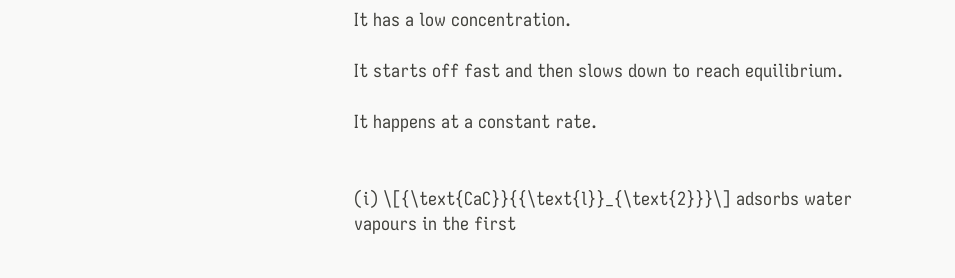It has a low concentration.

It starts off fast and then slows down to reach equilibrium.

It happens at a constant rate.


(i) \[{\text{CaC}}{{\text{l}}_{\text{2}}}\] adsorbs water vapours in the first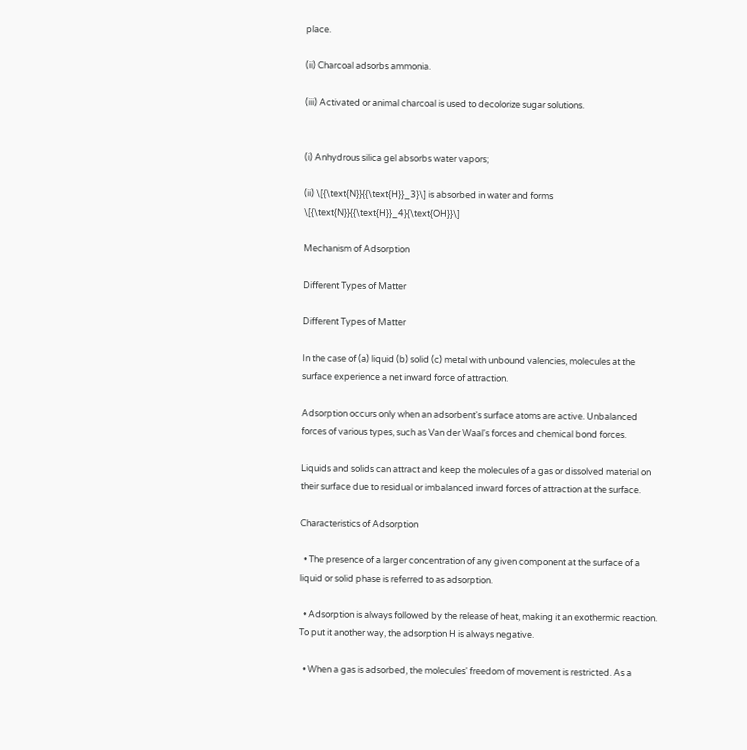place.

(ii) Charcoal adsorbs ammonia.

(iii) Activated or animal charcoal is used to decolorize sugar solutions.


(i) Anhydrous silica gel absorbs water vapors;

(ii) \[{\text{N}}{{\text{H}}_3}\] is absorbed in water and forms \[{\text{N}}{{\text{H}}_4}{\text{OH}}\]

Mechanism of Adsorption

Different Types of Matter

Different Types of Matter

In the case of (a) liquid (b) solid (c) metal with unbound valencies, molecules at the surface experience a net inward force of attraction.

Adsorption occurs only when an adsorbent's surface atoms are active. Unbalanced forces of various types, such as Van der Waal's forces and chemical bond forces.

Liquids and solids can attract and keep the molecules of a gas or dissolved material on their surface due to residual or imbalanced inward forces of attraction at the surface.

Characteristics of Adsorption

  • The presence of a larger concentration of any given component at the surface of a liquid or solid phase is referred to as adsorption.

  • Adsorption is always followed by the release of heat, making it an exothermic reaction. To put it another way, the adsorption H is always negative.

  • When a gas is adsorbed, the molecules' freedom of movement is restricted. As a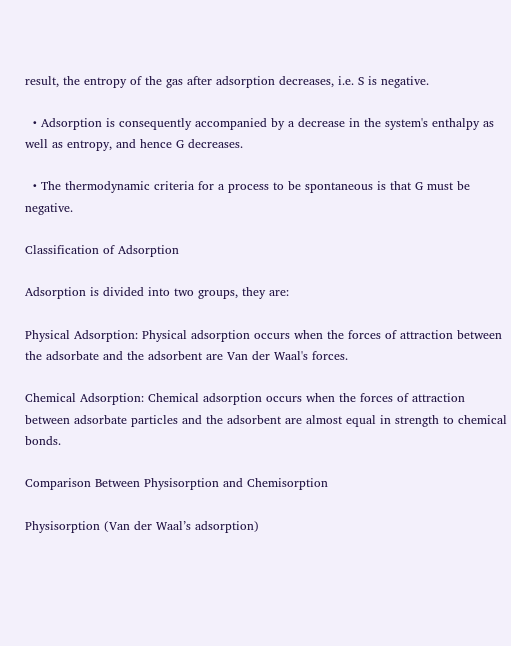result, the entropy of the gas after adsorption decreases, i.e. S is negative.

  • Adsorption is consequently accompanied by a decrease in the system's enthalpy as well as entropy, and hence G decreases.

  • The thermodynamic criteria for a process to be spontaneous is that G must be negative.

Classification of Adsorption

Adsorption is divided into two groups, they are:

Physical Adsorption: Physical adsorption occurs when the forces of attraction between the adsorbate and the adsorbent are Van der Waal's forces.

Chemical Adsorption: Chemical adsorption occurs when the forces of attraction between adsorbate particles and the adsorbent are almost equal in strength to chemical bonds.

Comparison Between Physisorption and Chemisorption

Physisorption (Van der Waal’s adsorption)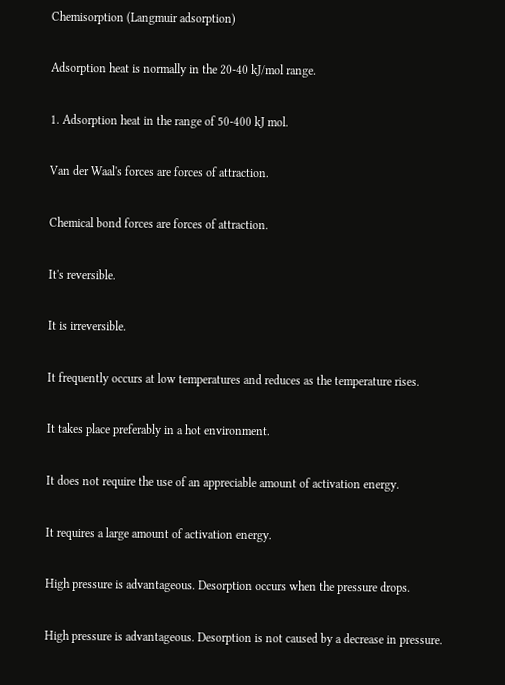Chemisorption (Langmuir adsorption)

Adsorption heat is normally in the 20-40 kJ/mol range.

1. Adsorption heat in the range of 50-400 kJ mol.

Van der Waal's forces are forces of attraction.

Chemical bond forces are forces of attraction.

It's reversible.

It is irreversible.

It frequently occurs at low temperatures and reduces as the temperature rises.

It takes place preferably in a hot environment.

It does not require the use of an appreciable amount of activation energy.

It requires a large amount of activation energy.

High pressure is advantageous. Desorption occurs when the pressure drops.

High pressure is advantageous. Desorption is not caused by a decrease in pressure.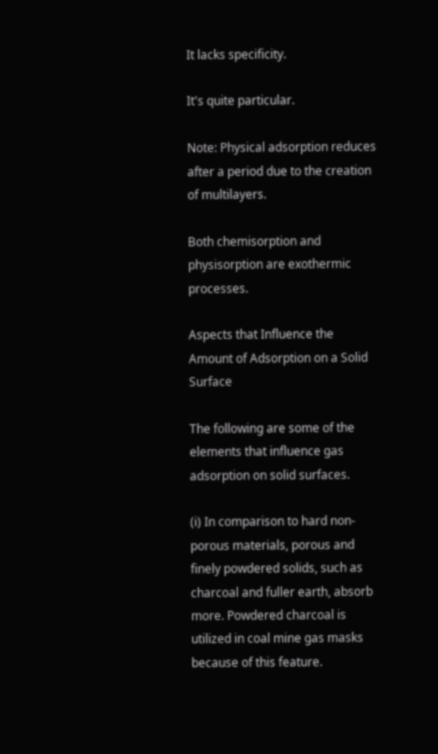It lacks specificity.

It's quite particular.

Note: Physical adsorption reduces after a period due to the creation of multilayers.

Both chemisorption and physisorption are exothermic processes.

Aspects that Influence the Amount of Adsorption on a Solid Surface

The following are some of the elements that influence gas adsorption on solid surfaces.

(i) In comparison to hard non-porous materials, porous and finely powdered solids, such as charcoal and fuller earth, absorb more. Powdered charcoal is utilized in coal mine gas masks because of this feature.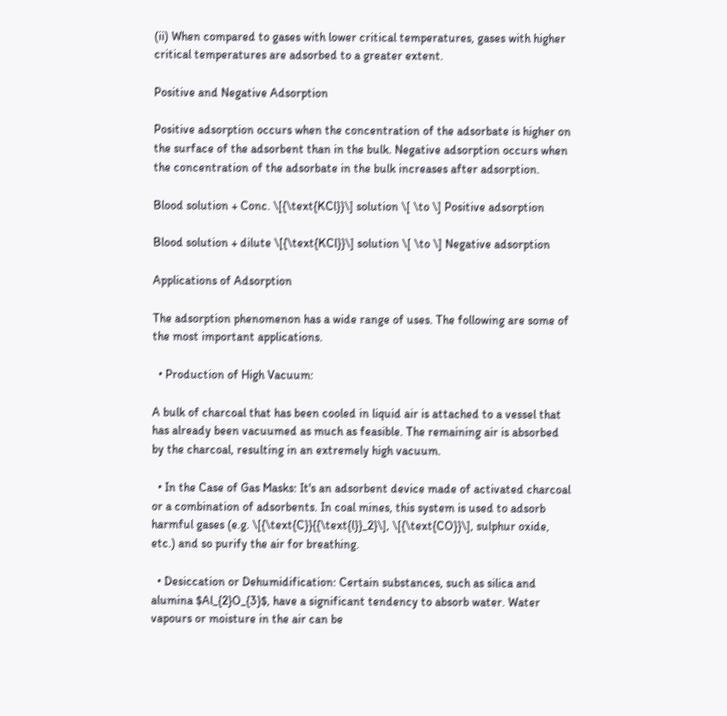(ii) When compared to gases with lower critical temperatures, gases with higher critical temperatures are adsorbed to a greater extent.

Positive and Negative Adsorption

Positive adsorption occurs when the concentration of the adsorbate is higher on the surface of the adsorbent than in the bulk. Negative adsorption occurs when the concentration of the adsorbate in the bulk increases after adsorption.

Blood solution + Conc. \[{\text{KCl}}\] solution \[ \to \] Positive adsorption

Blood solution + dilute \[{\text{KCl}}\] solution \[ \to \] Negative adsorption

Applications of Adsorption

The adsorption phenomenon has a wide range of uses. The following are some of the most important applications.

  • Production of High Vacuum:

A bulk of charcoal that has been cooled in liquid air is attached to a vessel that has already been vacuumed as much as feasible. The remaining air is absorbed by the charcoal, resulting in an extremely high vacuum.

  • In the Case of Gas Masks: It's an adsorbent device made of activated charcoal or a combination of adsorbents. In coal mines, this system is used to adsorb harmful gases (e.g. \[{\text{C}}{{\text{l}}_2}\], \[{\text{CO}}\], sulphur oxide, etc.) and so purify the air for breathing.

  • Desiccation or Dehumidification: Certain substances, such as silica and alumina $Al_{2}O_{3}$, have a significant tendency to absorb water. Water vapours or moisture in the air can be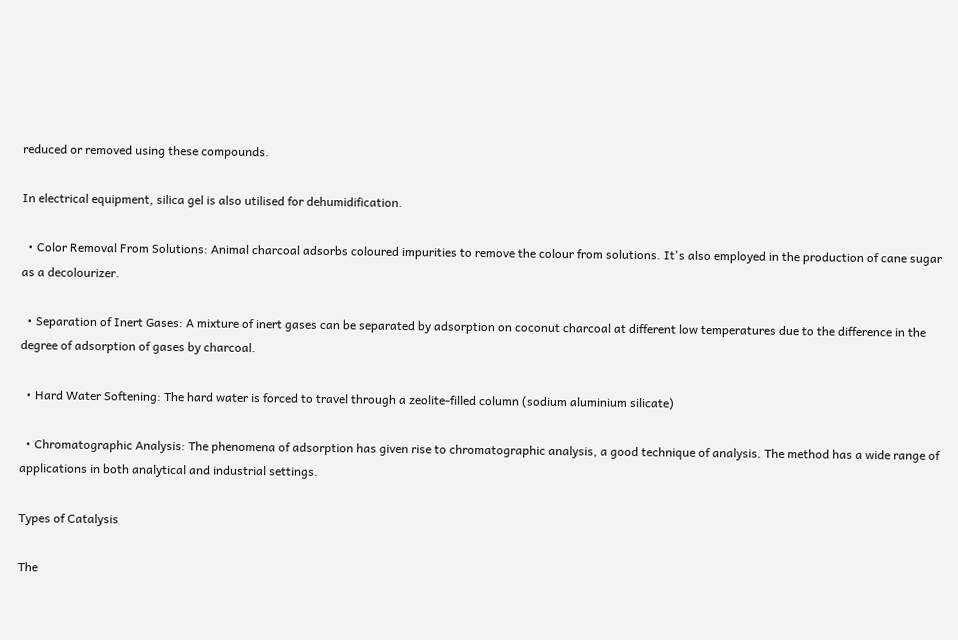reduced or removed using these compounds.

In electrical equipment, silica gel is also utilised for dehumidification.

  • Color Removal From Solutions: Animal charcoal adsorbs coloured impurities to remove the colour from solutions. It's also employed in the production of cane sugar as a decolourizer.

  • Separation of Inert Gases: A mixture of inert gases can be separated by adsorption on coconut charcoal at different low temperatures due to the difference in the degree of adsorption of gases by charcoal.

  • Hard Water Softening: The hard water is forced to travel through a zeolite-filled column (sodium aluminium silicate)

  • Chromatographic Analysis: The phenomena of adsorption has given rise to chromatographic analysis, a good technique of analysis. The method has a wide range of applications in both analytical and industrial settings.

Types of Catalysis

The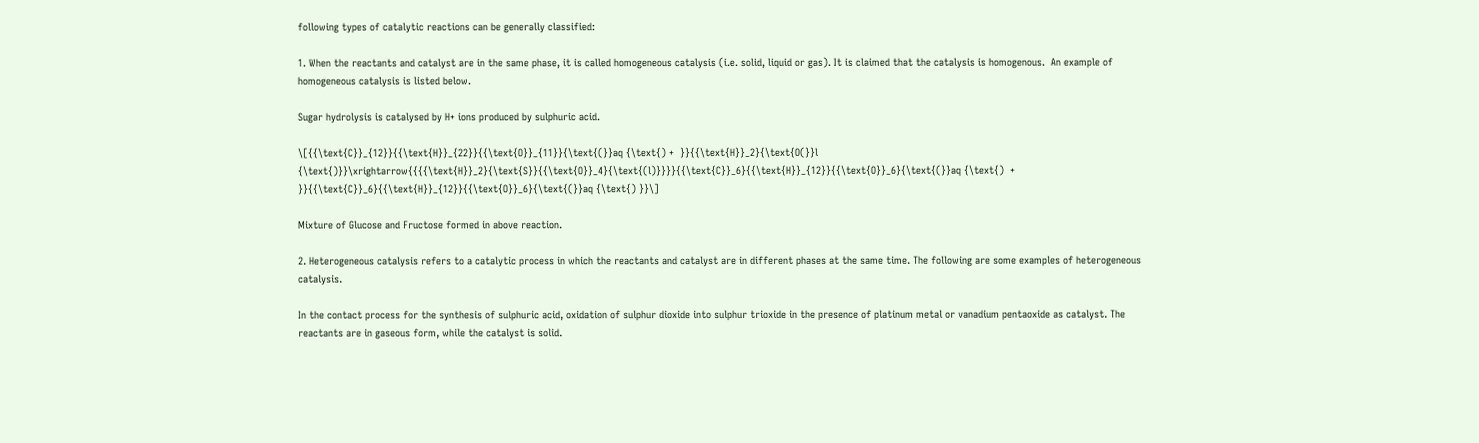following types of catalytic reactions can be generally classified:

1. When the reactants and catalyst are in the same phase, it is called homogeneous catalysis (i.e. solid, liquid or gas). It is claimed that the catalysis is homogenous.  An example of homogeneous catalysis is listed below.

Sugar hydrolysis is catalysed by H+ ions produced by sulphuric acid.

\[{{\text{C}}_{12}}{{\text{H}}_{22}}{{\text{O}}_{11}}{\text{(}}aq {\text{) +  }}{{\text{H}}_2}{\text{O(}}l {\text{)}}\xrightarrow{{{{\text{H}}_2}{\text{S}}{{\text{O}}_4}{\text{(l)}}}}{{\text{C}}_6}{{\text{H}}_{12}}{{\text{O}}_6}{\text{(}}aq {\text{)  + }}{{\text{C}}_6}{{\text{H}}_{12}}{{\text{O}}_6}{\text{(}}aq {\text{) }}\]

Mixture of Glucose and Fructose formed in above reaction.

2. Heterogeneous catalysis refers to a catalytic process in which the reactants and catalyst are in different phases at the same time. The following are some examples of heterogeneous catalysis.

In the contact process for the synthesis of sulphuric acid, oxidation of sulphur dioxide into sulphur trioxide in the presence of platinum metal or vanadium pentaoxide as catalyst. The reactants are in gaseous form, while the catalyst is solid.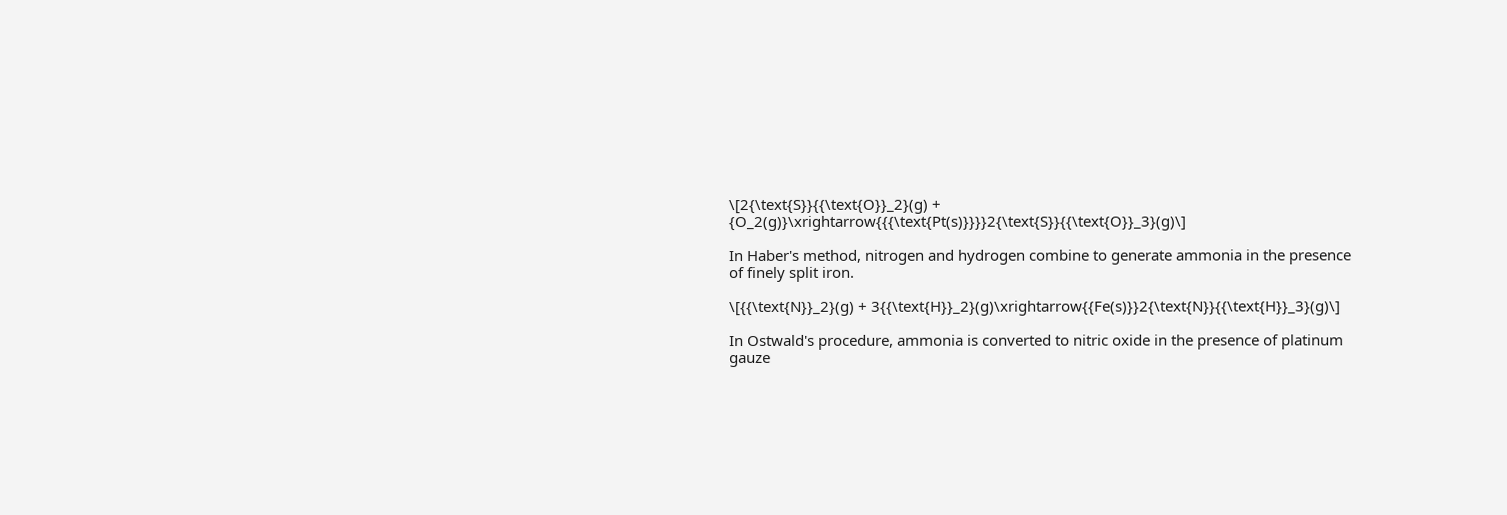\[2{\text{S}}{{\text{O}}_2}(g) + {O_2(g)}\xrightarrow{{{\text{Pt(s)}}}}2{\text{S}}{{\text{O}}_3}(g)\]

In Haber's method, nitrogen and hydrogen combine to generate ammonia in the presence of finely split iron.

\[{{\text{N}}_2}(g) + 3{{\text{H}}_2}(g)\xrightarrow{{Fe(s)}}2{\text{N}}{{\text{H}}_3}(g)\]

In Ostwald's procedure, ammonia is converted to nitric oxide in the presence of platinum gauze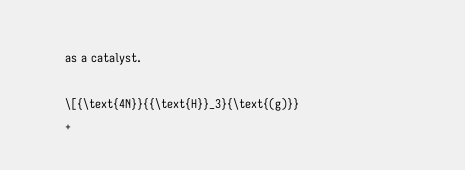as a catalyst.

\[{\text{4N}}{{\text{H}}_3}{\text{(g)}} +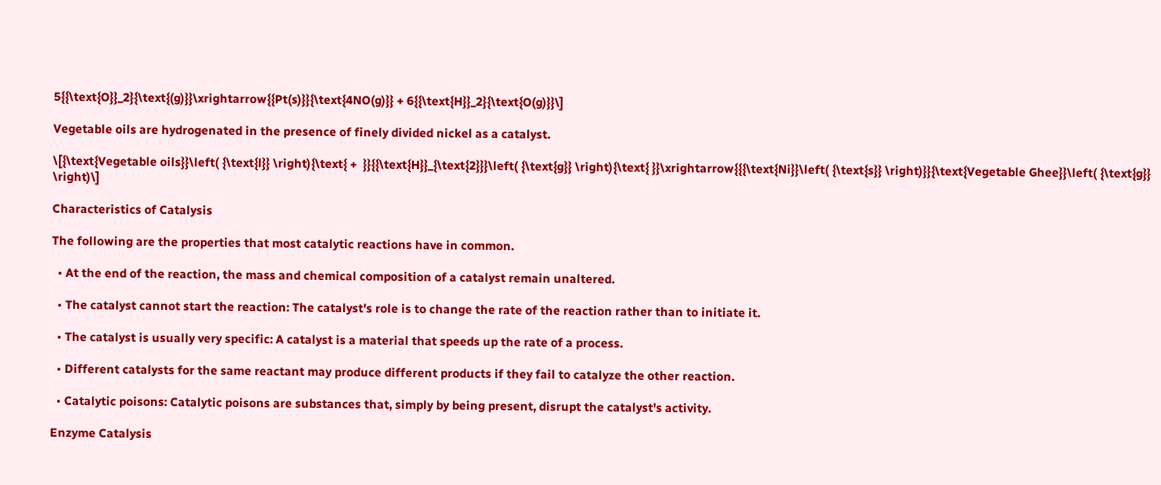5{{\text{O}}_2}{\text{(g)}}\xrightarrow{{Pt(s)}}{\text{4NO(g)}} + 6{{\text{H}}_2}{\text{O(g)}}\]

Vegetable oils are hydrogenated in the presence of finely divided nickel as a catalyst.

\[{\text{Vegetable oils}}\left( {\text{l}} \right){\text{ +  }}{{\text{H}}_{\text{2}}}\left( {\text{g}} \right){\text{ }}\xrightarrow{{{\text{Ni}}\left( {\text{s}} \right)}}{\text{Vegetable Ghee}}\left( {\text{g}} \right)\]

Characteristics of Catalysis

The following are the properties that most catalytic reactions have in common.

  • At the end of the reaction, the mass and chemical composition of a catalyst remain unaltered.

  • The catalyst cannot start the reaction: The catalyst's role is to change the rate of the reaction rather than to initiate it.

  • The catalyst is usually very specific: A catalyst is a material that speeds up the rate of a process.

  • Different catalysts for the same reactant may produce different products if they fail to catalyze the other reaction.

  • Catalytic poisons: Catalytic poisons are substances that, simply by being present, disrupt the catalyst's activity.

Enzyme Catalysis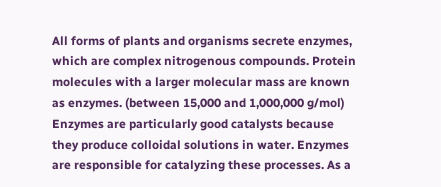All forms of plants and organisms secrete enzymes, which are complex nitrogenous compounds. Protein molecules with a larger molecular mass are known as enzymes. (between 15,000 and 1,000,000 g/mol) Enzymes are particularly good catalysts because they produce colloidal solutions in water. Enzymes are responsible for catalyzing these processes. As a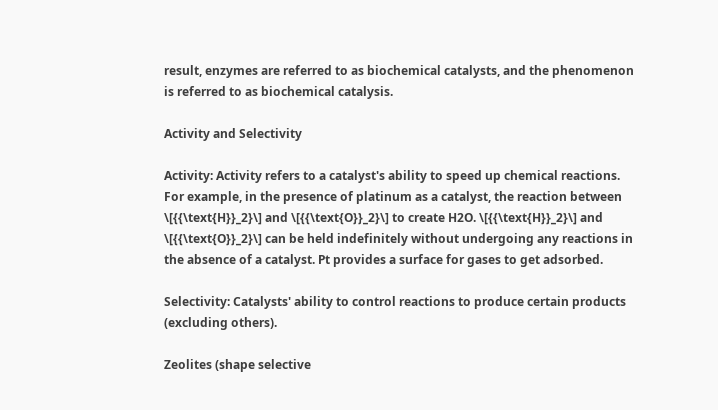result, enzymes are referred to as biochemical catalysts, and the phenomenon is referred to as biochemical catalysis.

Activity and Selectivity

Activity: Activity refers to a catalyst's ability to speed up chemical reactions. For example, in the presence of platinum as a catalyst, the reaction between \[{{\text{H}}_2}\] and \[{{\text{O}}_2}\] to create H2O. \[{{\text{H}}_2}\] and \[{{\text{O}}_2}\] can be held indefinitely without undergoing any reactions in the absence of a catalyst. Pt provides a surface for gases to get adsorbed.

Selectivity: Catalysts' ability to control reactions to produce certain products (excluding others).

Zeolites (shape selective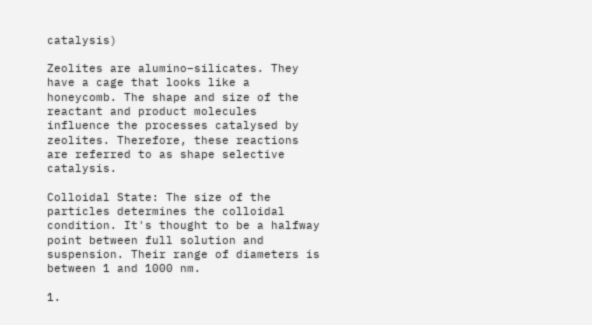catalysis)

Zeolites are alumino–silicates. They have a cage that looks like a honeycomb. The shape and size of the reactant and product molecules influence the processes catalysed by zeolites. Therefore, these reactions are referred to as shape selective catalysis.

Colloidal State: The size of the particles determines the colloidal condition. It's thought to be a halfway point between full solution and suspension. Their range of diameters is between 1 and 1000 nm.

1.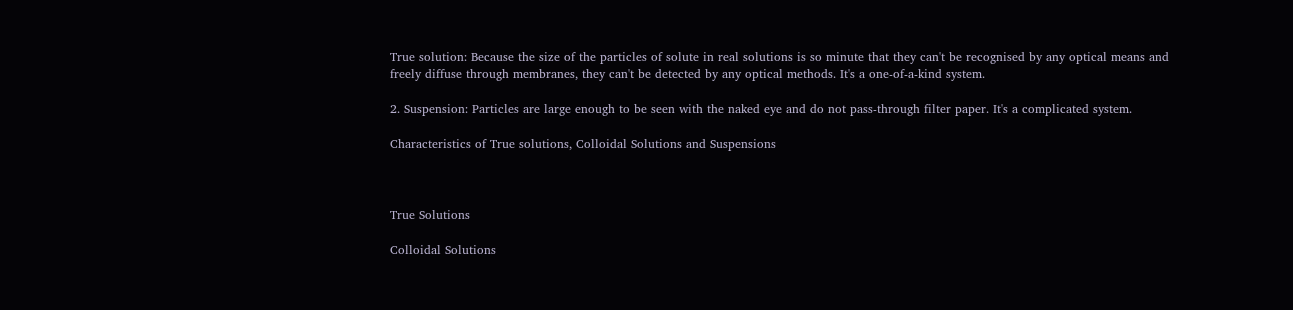True solution: Because the size of the particles of solute in real solutions is so minute that they can't be recognised by any optical means and freely diffuse through membranes, they can't be detected by any optical methods. It's a one-of-a-kind system.

2. Suspension: Particles are large enough to be seen with the naked eye and do not pass-through filter paper. It's a complicated system.

Characteristics of True solutions, Colloidal Solutions and Suspensions



True Solutions

Colloidal Solutions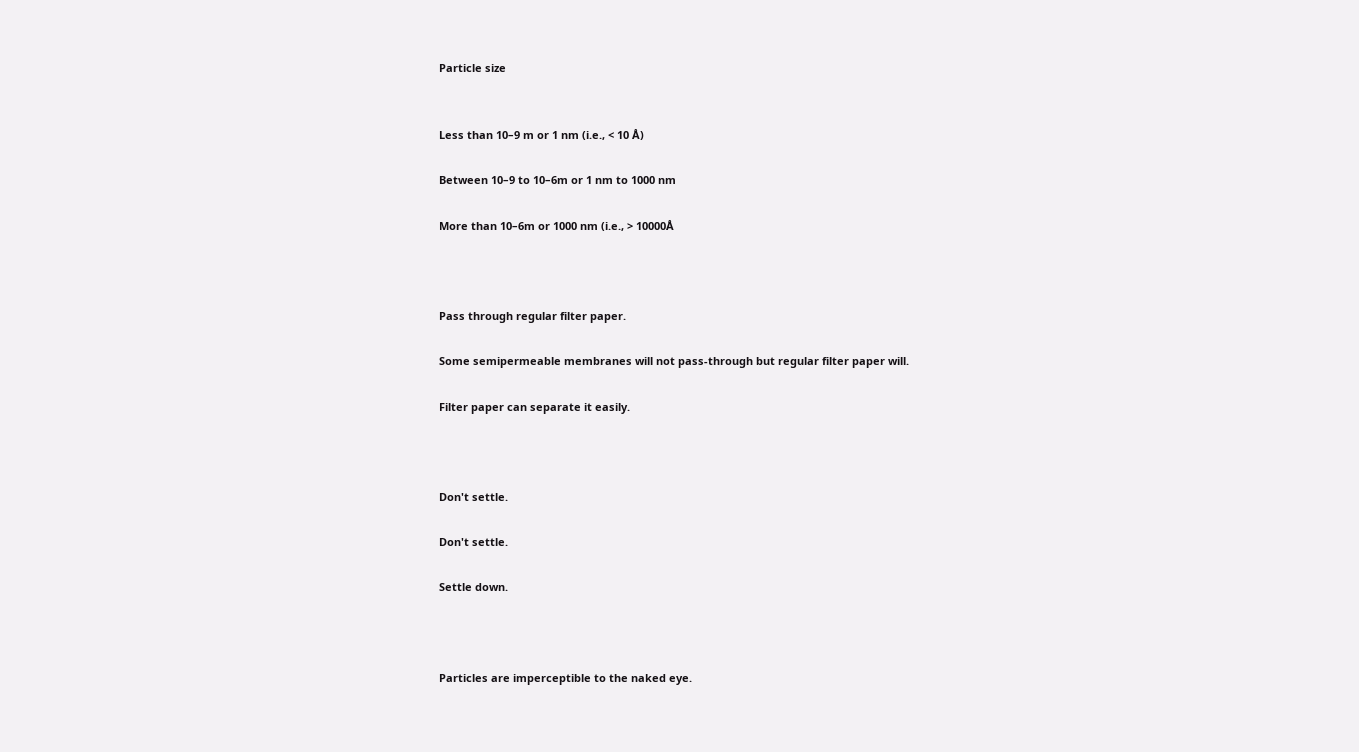Particle size


Less than 10–9 m or 1 nm (i.e., < 10 Å)

Between 10–9 to 10–6m or 1 nm to 1000 nm

More than 10–6m or 1000 nm (i.e., > 10000Å



Pass through regular filter paper.

Some semipermeable membranes will not pass-through but regular filter paper will.

Filter paper can separate it easily.



Don't settle.

Don't settle.

Settle down.



Particles are imperceptible to the naked eye.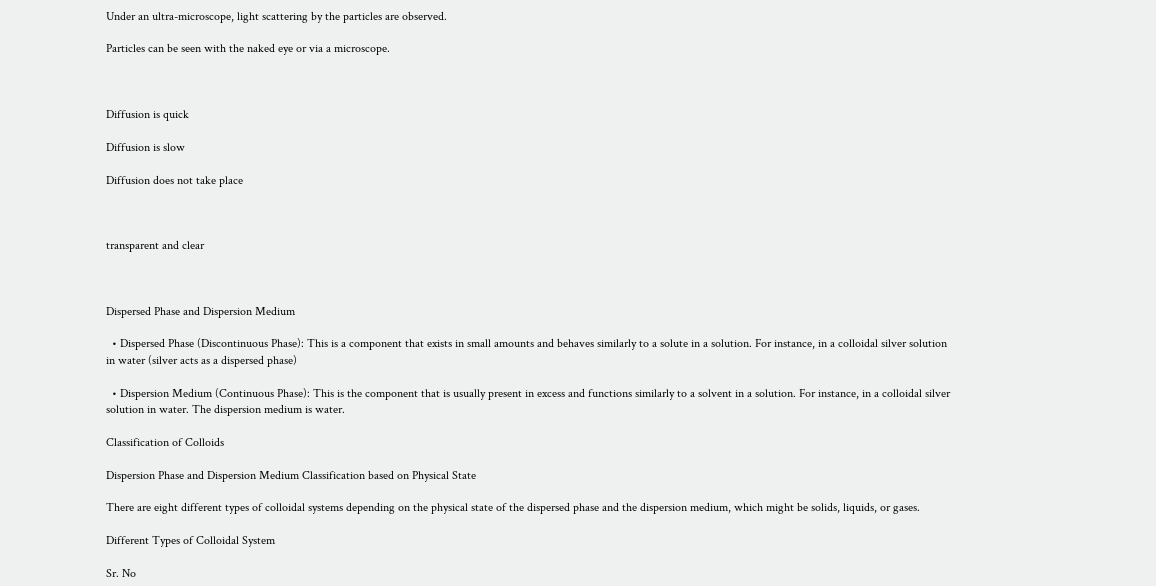Under an ultra-microscope, light scattering by the particles are observed.

Particles can be seen with the naked eye or via a microscope.



Diffusion is quick

Diffusion is slow

Diffusion does not take place



transparent and clear



Dispersed Phase and Dispersion Medium

  • Dispersed Phase (Discontinuous Phase): This is a component that exists in small amounts and behaves similarly to a solute in a solution. For instance, in a colloidal silver solution in water (silver acts as a dispersed phase)

  • Dispersion Medium (Continuous Phase): This is the component that is usually present in excess and functions similarly to a solvent in a solution. For instance, in a colloidal silver solution in water. The dispersion medium is water.

Classification of Colloids

Dispersion Phase and Dispersion Medium Classification based on Physical State

There are eight different types of colloidal systems depending on the physical state of the dispersed phase and the dispersion medium, which might be solids, liquids, or gases.

Different Types of Colloidal System

Sr. No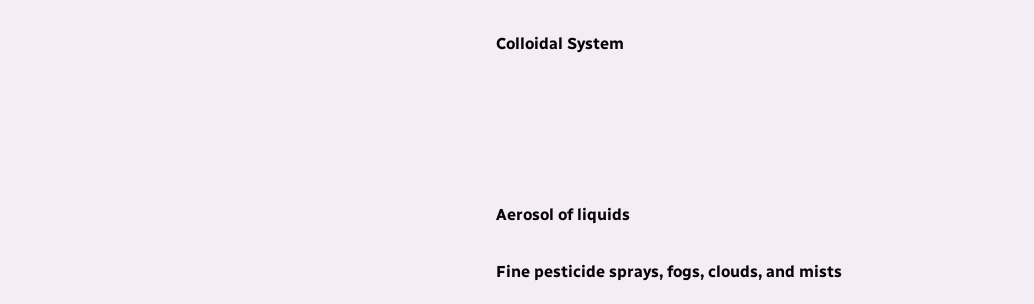Colloidal System





Aerosol of liquids

Fine pesticide sprays, fogs, clouds, and mists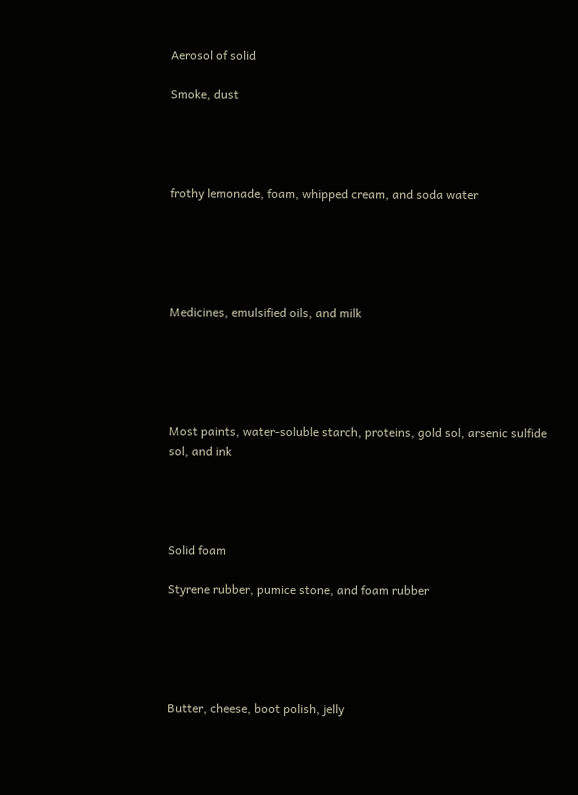Aerosol of solid

Smoke, dust




frothy lemonade, foam, whipped cream, and soda water





Medicines, emulsified oils, and milk





Most paints, water-soluble starch, proteins, gold sol, arsenic sulfide sol, and ink




Solid foam

Styrene rubber, pumice stone, and foam rubber





Butter, cheese, boot polish, jelly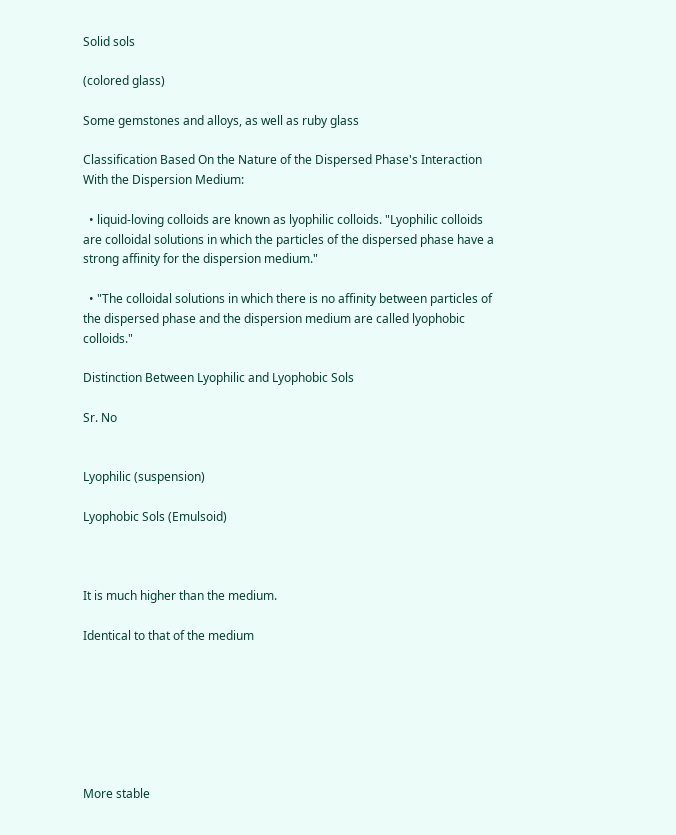Solid sols

(colored glass)

Some gemstones and alloys, as well as ruby glass

Classification Based On the Nature of the Dispersed Phase's Interaction With the Dispersion Medium:

  • liquid-loving colloids are known as lyophilic colloids. "Lyophilic colloids are colloidal solutions in which the particles of the dispersed phase have a strong affinity for the dispersion medium."

  • "The colloidal solutions in which there is no affinity between particles of the dispersed phase and the dispersion medium are called lyophobic colloids."

Distinction Between Lyophilic and Lyophobic Sols

Sr. No


Lyophilic (suspension)

Lyophobic Sols (Emulsoid)



It is much higher than the medium.

Identical to that of the medium







More stable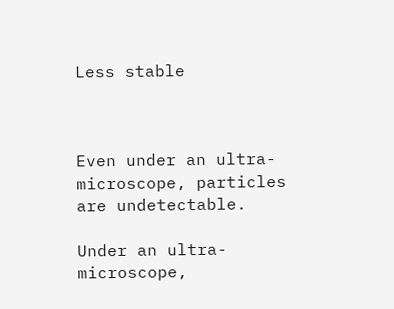Less stable



Even under an ultra-microscope, particles are undetectable.

Under an ultra-microscope,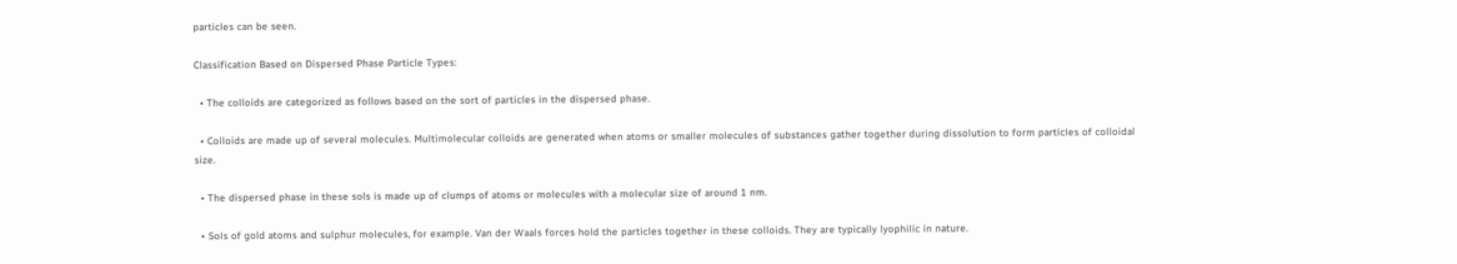particles can be seen.

Classification Based on Dispersed Phase Particle Types:

  • The colloids are categorized as follows based on the sort of particles in the dispersed phase.

  • Colloids are made up of several molecules. Multimolecular colloids are generated when atoms or smaller molecules of substances gather together during dissolution to form particles of colloidal size.

  • The dispersed phase in these sols is made up of clumps of atoms or molecules with a molecular size of around 1 nm.

  • Sols of gold atoms and sulphur molecules, for example. Van der Waals forces hold the particles together in these colloids. They are typically lyophilic in nature.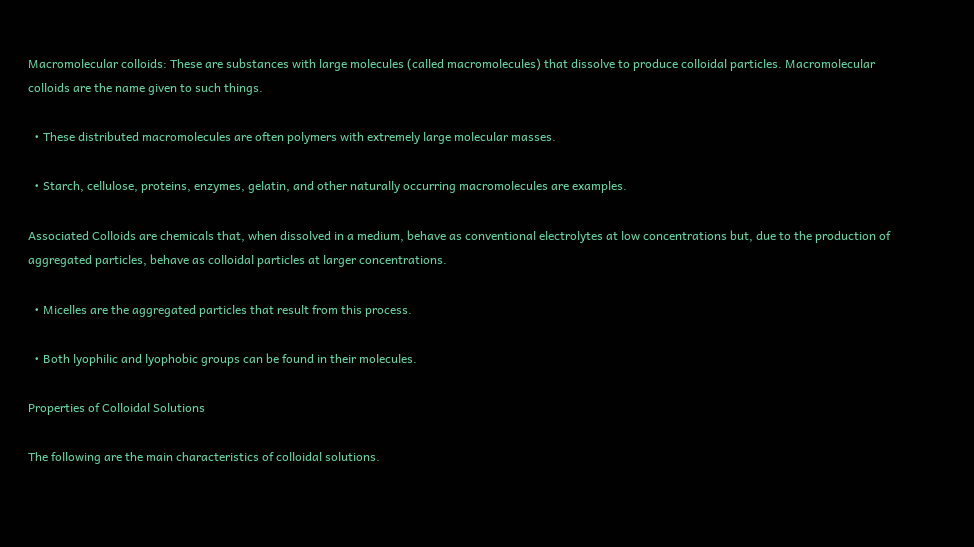Macromolecular colloids: These are substances with large molecules (called macromolecules) that dissolve to produce colloidal particles. Macromolecular colloids are the name given to such things.

  • These distributed macromolecules are often polymers with extremely large molecular masses.

  • Starch, cellulose, proteins, enzymes, gelatin, and other naturally occurring macromolecules are examples.

Associated Colloids are chemicals that, when dissolved in a medium, behave as conventional electrolytes at low concentrations but, due to the production of aggregated particles, behave as colloidal particles at larger concentrations.

  • Micelles are the aggregated particles that result from this process.

  • Both lyophilic and lyophobic groups can be found in their molecules.

Properties of Colloidal Solutions

The following are the main characteristics of colloidal solutions.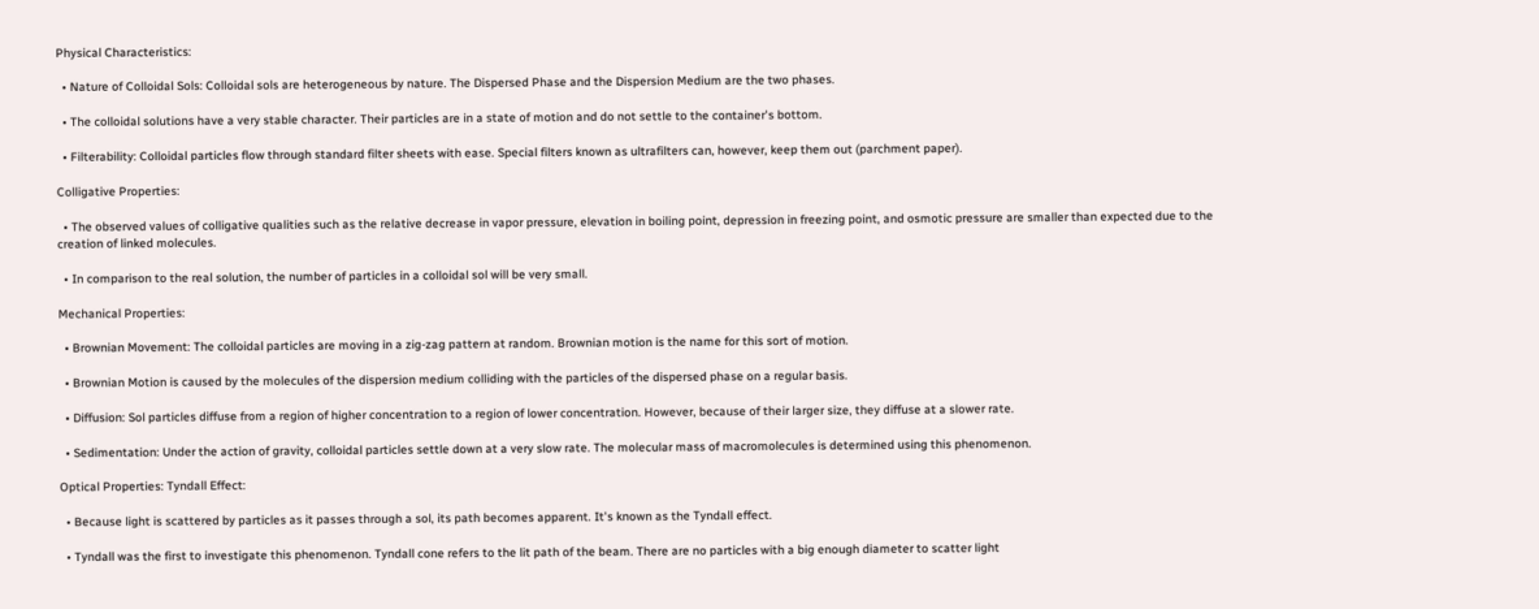Physical Characteristics:

  • Nature of Colloidal Sols: Colloidal sols are heterogeneous by nature. The Dispersed Phase and the Dispersion Medium are the two phases.

  • The colloidal solutions have a very stable character. Their particles are in a state of motion and do not settle to the container's bottom.

  • Filterability: Colloidal particles flow through standard filter sheets with ease. Special filters known as ultrafilters can, however, keep them out (parchment paper).

Colligative Properties:

  • The observed values of colligative qualities such as the relative decrease in vapor pressure, elevation in boiling point, depression in freezing point, and osmotic pressure are smaller than expected due to the creation of linked molecules.

  • In comparison to the real solution, the number of particles in a colloidal sol will be very small.

Mechanical Properties:

  • Brownian Movement: The colloidal particles are moving in a zig-zag pattern at random. Brownian motion is the name for this sort of motion.

  • Brownian Motion is caused by the molecules of the dispersion medium colliding with the particles of the dispersed phase on a regular basis.

  • Diffusion: Sol particles diffuse from a region of higher concentration to a region of lower concentration. However, because of their larger size, they diffuse at a slower rate.

  • Sedimentation: Under the action of gravity, colloidal particles settle down at a very slow rate. The molecular mass of macromolecules is determined using this phenomenon.

Optical Properties: Tyndall Effect:

  • Because light is scattered by particles as it passes through a sol, its path becomes apparent. It's known as the Tyndall effect.

  • Tyndall was the first to investigate this phenomenon. Tyndall cone refers to the lit path of the beam. There are no particles with a big enough diameter to scatter light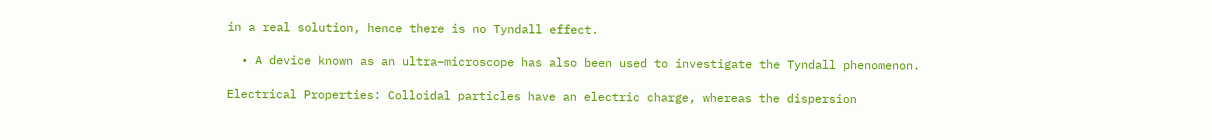in a real solution, hence there is no Tyndall effect.

  • A device known as an ultra–microscope has also been used to investigate the Tyndall phenomenon.

Electrical Properties: Colloidal particles have an electric charge, whereas the dispersion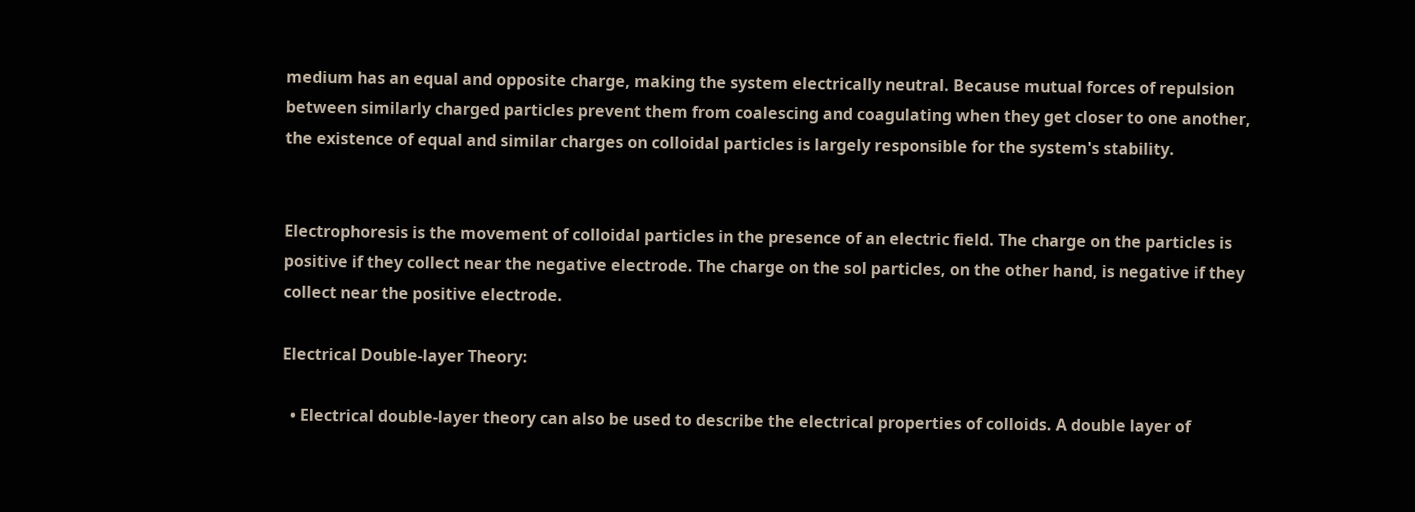medium has an equal and opposite charge, making the system electrically neutral. Because mutual forces of repulsion between similarly charged particles prevent them from coalescing and coagulating when they get closer to one another, the existence of equal and similar charges on colloidal particles is largely responsible for the system's stability.


Electrophoresis is the movement of colloidal particles in the presence of an electric field. The charge on the particles is positive if they collect near the negative electrode. The charge on the sol particles, on the other hand, is negative if they collect near the positive electrode.

Electrical Double-layer Theory:

  • Electrical double-layer theory can also be used to describe the electrical properties of colloids. A double layer of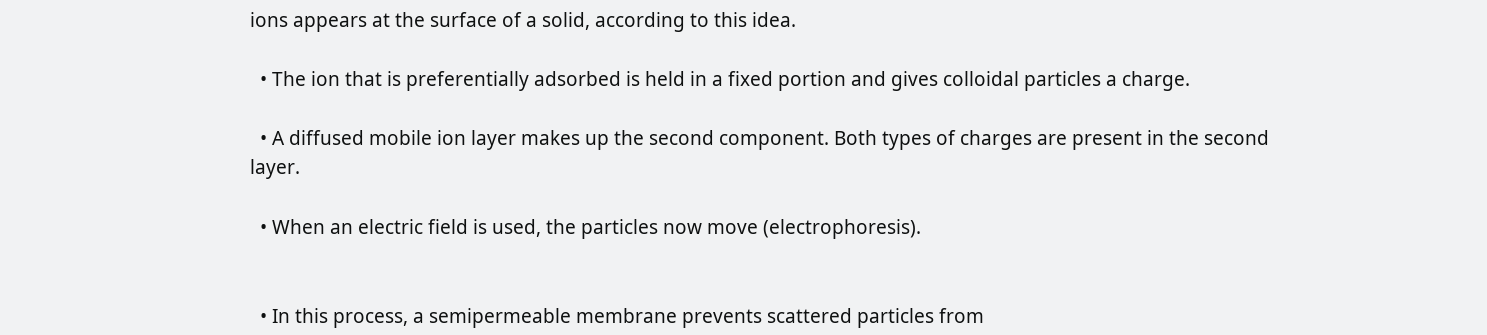ions appears at the surface of a solid, according to this idea.

  • The ion that is preferentially adsorbed is held in a fixed portion and gives colloidal particles a charge.

  • A diffused mobile ion layer makes up the second component. Both types of charges are present in the second layer.

  • When an electric field is used, the particles now move (electrophoresis).


  • In this process, a semipermeable membrane prevents scattered particles from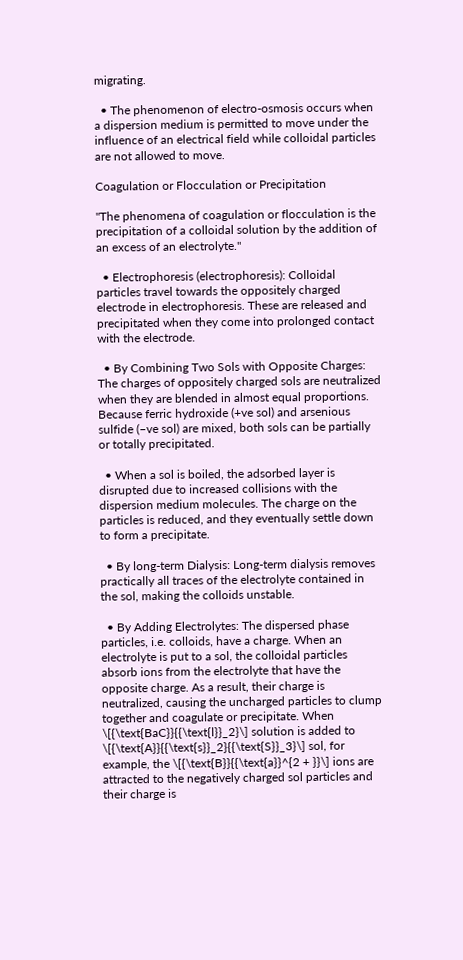migrating.

  • The phenomenon of electro-osmosis occurs when a dispersion medium is permitted to move under the influence of an electrical field while colloidal particles are not allowed to move.

Coagulation or Flocculation or Precipitation

"The phenomena of coagulation or flocculation is the precipitation of a colloidal solution by the addition of an excess of an electrolyte."

  • Electrophoresis (electrophoresis): Colloidal particles travel towards the oppositely charged electrode in electrophoresis. These are released and precipitated when they come into prolonged contact with the electrode.

  • By Combining Two Sols with Opposite Charges: The charges of oppositely charged sols are neutralized when they are blended in almost equal proportions. Because ferric hydroxide (+ve sol) and arsenious sulfide (–ve sol) are mixed, both sols can be partially or totally precipitated.

  • When a sol is boiled, the adsorbed layer is disrupted due to increased collisions with the dispersion medium molecules. The charge on the particles is reduced, and they eventually settle down to form a precipitate.

  • By long-term Dialysis: Long-term dialysis removes practically all traces of the electrolyte contained in the sol, making the colloids unstable.

  • By Adding Electrolytes: The dispersed phase particles, i.e. colloids, have a charge. When an electrolyte is put to a sol, the colloidal particles absorb ions from the electrolyte that have the opposite charge. As a result, their charge is neutralized, causing the uncharged particles to clump together and coagulate or precipitate. When \[{\text{BaC}}{{\text{l}}_2}\] solution is added to \[{\text{A}}{{\text{s}}_2}{{\text{S}}_3}\] sol, for example, the \[{\text{B}}{{\text{a}}^{2 + }}\] ions are attracted to the negatively charged sol particles and their charge is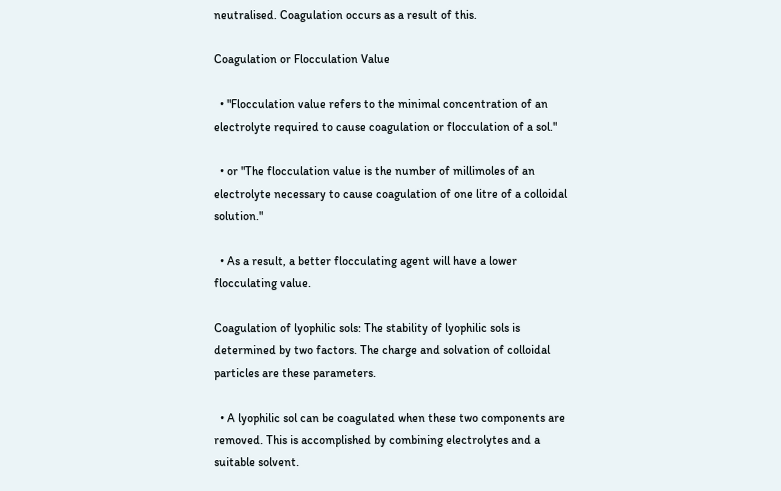neutralised. Coagulation occurs as a result of this.

Coagulation or Flocculation Value

  • "Flocculation value refers to the minimal concentration of an electrolyte required to cause coagulation or flocculation of a sol."

  • or "The flocculation value is the number of millimoles of an electrolyte necessary to cause coagulation of one litre of a colloidal solution."

  • As a result, a better flocculating agent will have a lower flocculating value.

Coagulation of lyophilic sols: The stability of lyophilic sols is determined by two factors. The charge and solvation of colloidal particles are these parameters.

  • A lyophilic sol can be coagulated when these two components are removed. This is accomplished by combining electrolytes and a suitable solvent.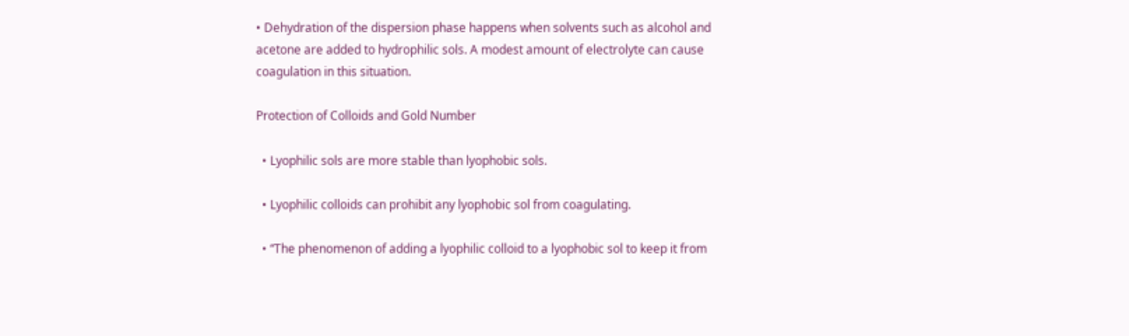• Dehydration of the dispersion phase happens when solvents such as alcohol and acetone are added to hydrophilic sols. A modest amount of electrolyte can cause coagulation in this situation.

Protection of Colloids and Gold Number

  • Lyophilic sols are more stable than lyophobic sols.

  • Lyophilic colloids can prohibit any lyophobic sol from coagulating.

  • “The phenomenon of adding a lyophilic colloid to a lyophobic sol to keep it from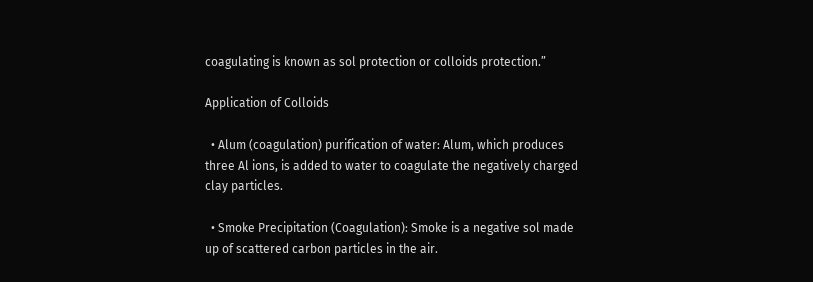coagulating is known as sol protection or colloids protection.”

Application of Colloids

  • Alum (coagulation) purification of water: Alum, which produces three Al ions, is added to water to coagulate the negatively charged clay particles.

  • Smoke Precipitation (Coagulation): Smoke is a negative sol made up of scattered carbon particles in the air.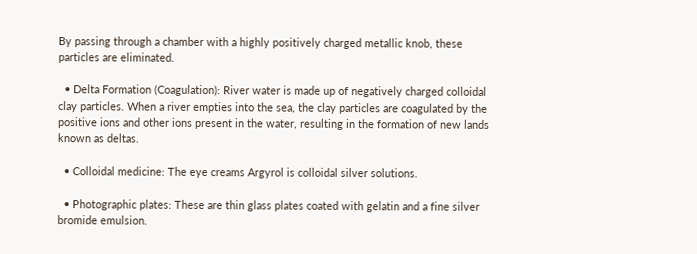By passing through a chamber with a highly positively charged metallic knob, these particles are eliminated.

  • Delta Formation (Coagulation): River water is made up of negatively charged colloidal clay particles. When a river empties into the sea, the clay particles are coagulated by the positive ions and other ions present in the water, resulting in the formation of new lands known as deltas.

  • Colloidal medicine: The eye creams Argyrol is colloidal silver solutions.

  • Photographic plates: These are thin glass plates coated with gelatin and a fine silver bromide emulsion.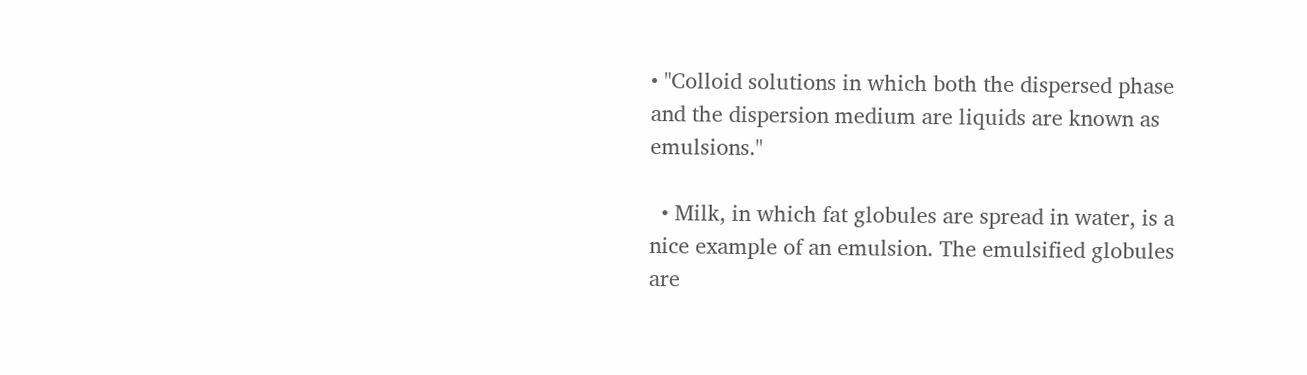• "Colloid solutions in which both the dispersed phase and the dispersion medium are liquids are known as emulsions."

  • Milk, in which fat globules are spread in water, is a nice example of an emulsion. The emulsified globules are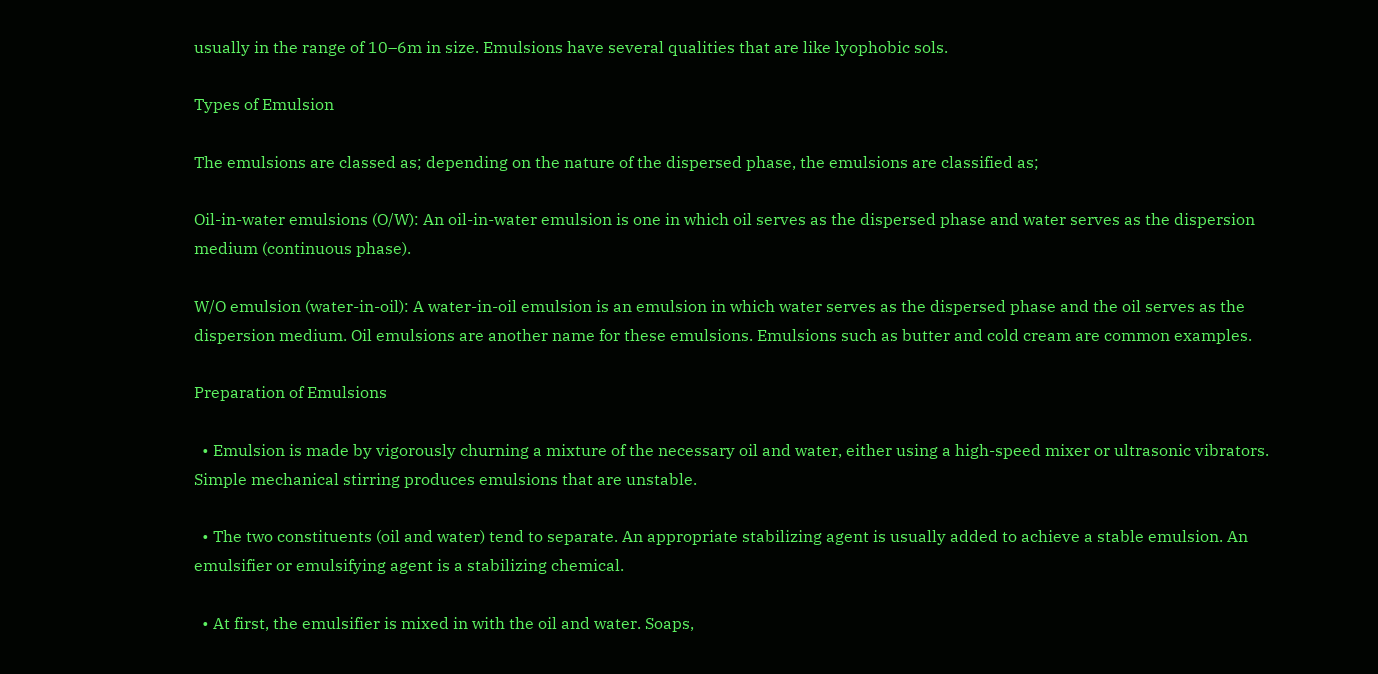usually in the range of 10–6m in size. Emulsions have several qualities that are like lyophobic sols.

Types of Emulsion

The emulsions are classed as; depending on the nature of the dispersed phase, the emulsions are classified as;

Oil-in-water emulsions (O/W): An oil-in-water emulsion is one in which oil serves as the dispersed phase and water serves as the dispersion medium (continuous phase).

W/O emulsion (water-in-oil): A water-in-oil emulsion is an emulsion in which water serves as the dispersed phase and the oil serves as the dispersion medium. Oil emulsions are another name for these emulsions. Emulsions such as butter and cold cream are common examples.

Preparation of Emulsions

  • Emulsion is made by vigorously churning a mixture of the necessary oil and water, either using a high-speed mixer or ultrasonic vibrators. Simple mechanical stirring produces emulsions that are unstable.

  • The two constituents (oil and water) tend to separate. An appropriate stabilizing agent is usually added to achieve a stable emulsion. An emulsifier or emulsifying agent is a stabilizing chemical.

  • At first, the emulsifier is mixed in with the oil and water. Soaps,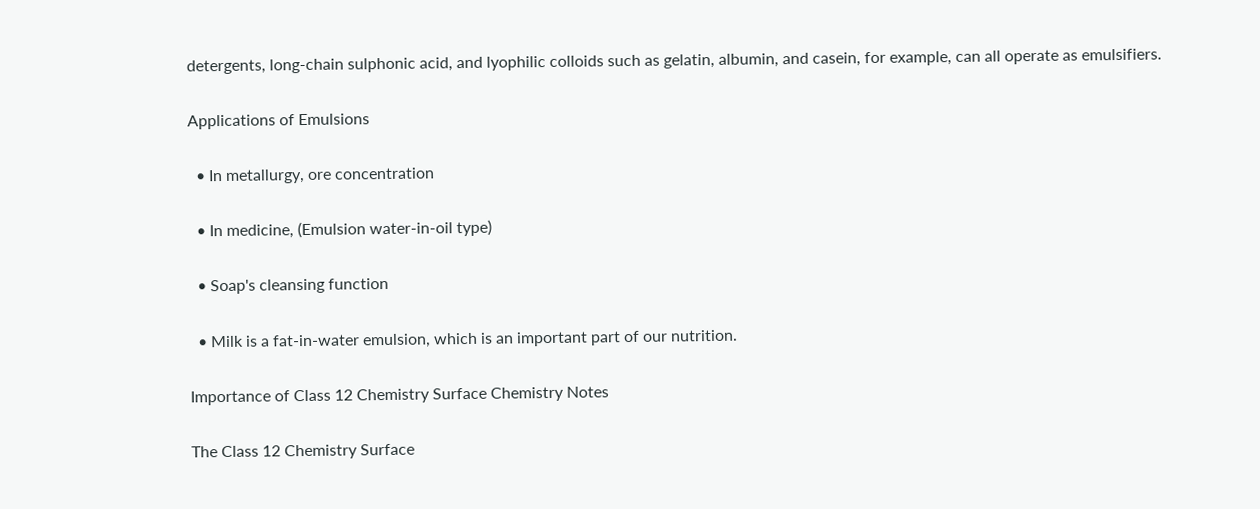detergents, long-chain sulphonic acid, and lyophilic colloids such as gelatin, albumin, and casein, for example, can all operate as emulsifiers.

Applications of Emulsions

  • In metallurgy, ore concentration

  • In medicine, (Emulsion water-in-oil type)

  • Soap's cleansing function

  • Milk is a fat-in-water emulsion, which is an important part of our nutrition.

Importance of Class 12 Chemistry Surface Chemistry Notes

The Class 12 Chemistry Surface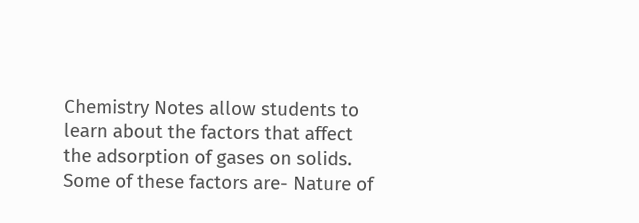Chemistry Notes allow students to learn about the factors that affect the adsorption of gases on solids. Some of these factors are- Nature of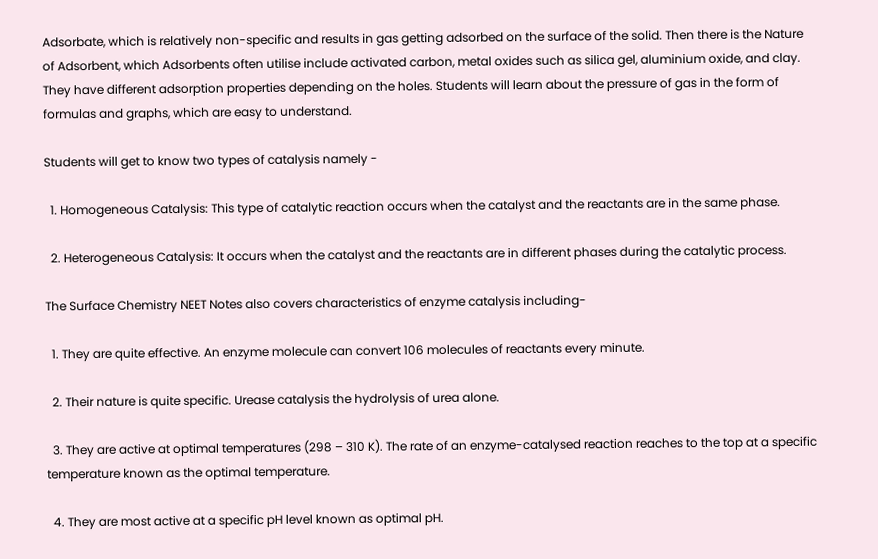Adsorbate, which is relatively non-specific and results in gas getting adsorbed on the surface of the solid. Then there is the Nature of Adsorbent, which Adsorbents often utilise include activated carbon, metal oxides such as silica gel, aluminium oxide, and clay. They have different adsorption properties depending on the holes. Students will learn about the pressure of gas in the form of formulas and graphs, which are easy to understand.

Students will get to know two types of catalysis namely -

  1. Homogeneous Catalysis: This type of catalytic reaction occurs when the catalyst and the reactants are in the same phase.

  2. Heterogeneous Catalysis: It occurs when the catalyst and the reactants are in different phases during the catalytic process.

The Surface Chemistry NEET Notes also covers characteristics of enzyme catalysis including-

  1. They are quite effective. An enzyme molecule can convert 106 molecules of reactants every minute.

  2. Their nature is quite specific. Urease catalysis the hydrolysis of urea alone.

  3. They are active at optimal temperatures (298 – 310 K). The rate of an enzyme-catalysed reaction reaches to the top at a specific temperature known as the optimal temperature.

  4. They are most active at a specific pH level known as optimal pH.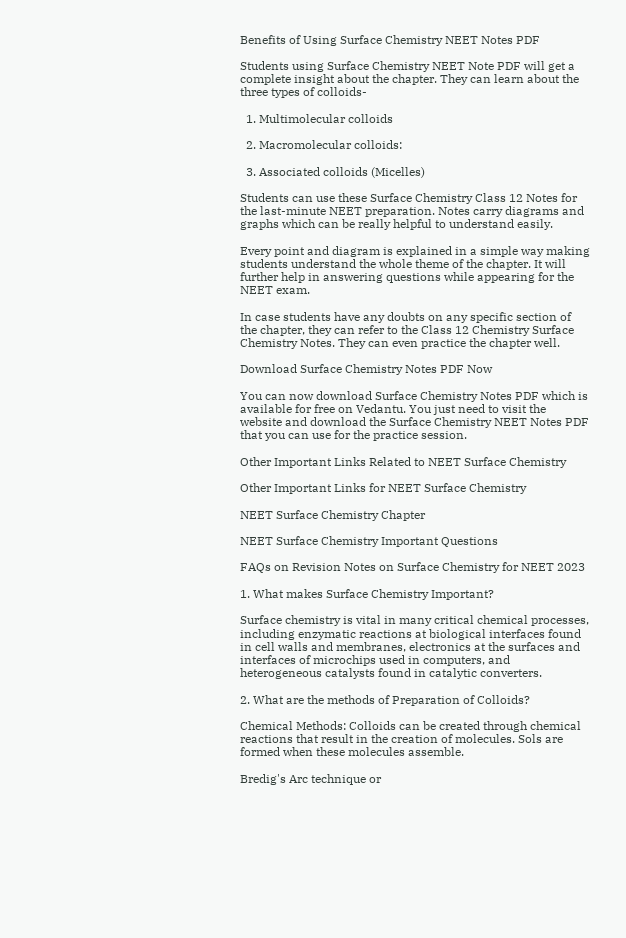Benefits of Using Surface Chemistry NEET Notes PDF

Students using Surface Chemistry NEET Note PDF will get a complete insight about the chapter. They can learn about the three types of colloids-

  1. Multimolecular colloids

  2. Macromolecular colloids:

  3. Associated colloids (Micelles)

Students can use these Surface Chemistry Class 12 Notes for the last-minute NEET preparation. Notes carry diagrams and graphs which can be really helpful to understand easily.

Every point and diagram is explained in a simple way making students understand the whole theme of the chapter. It will further help in answering questions while appearing for the NEET exam.

In case students have any doubts on any specific section of the chapter, they can refer to the Class 12 Chemistry Surface Chemistry Notes. They can even practice the chapter well.

Download Surface Chemistry Notes PDF Now

You can now download Surface Chemistry Notes PDF which is available for free on Vedantu. You just need to visit the website and download the Surface Chemistry NEET Notes PDF that you can use for the practice session.

Other Important Links Related to NEET Surface Chemistry

Other Important Links for NEET Surface Chemistry

NEET Surface Chemistry Chapter

NEET Surface Chemistry Important Questions

FAQs on Revision Notes on Surface Chemistry for NEET 2023

1. What makes Surface Chemistry Important?

Surface chemistry is vital in many critical chemical processes, including enzymatic reactions at biological interfaces found in cell walls and membranes, electronics at the surfaces and interfaces of microchips used in computers, and heterogeneous catalysts found in catalytic converters.

2. What are the methods of Preparation of Colloids?

Chemical Methods: Colloids can be created through chemical reactions that result in the creation of molecules. Sols are formed when these molecules assemble.

Bredig's Arc technique or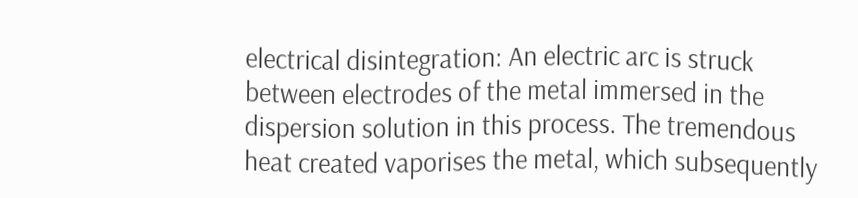electrical disintegration: An electric arc is struck between electrodes of the metal immersed in the dispersion solution in this process. The tremendous heat created vaporises the metal, which subsequently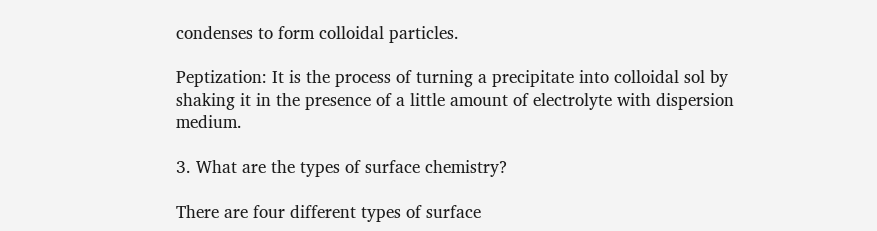condenses to form colloidal particles.

Peptization: It is the process of turning a precipitate into colloidal sol by shaking it in the presence of a little amount of electrolyte with dispersion medium.

3. What are the types of surface chemistry?

There are four different types of surface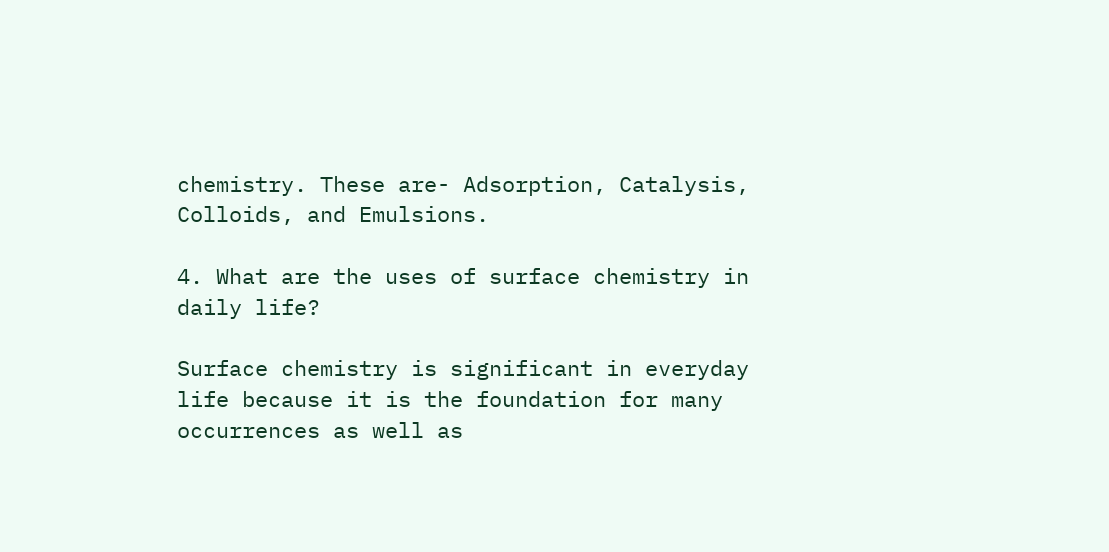chemistry. These are- Adsorption, Catalysis, Colloids, and Emulsions.

4. What are the uses of surface chemistry in daily life?

Surface chemistry is significant in everyday life because it is the foundation for many occurrences as well as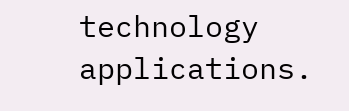technology applications.